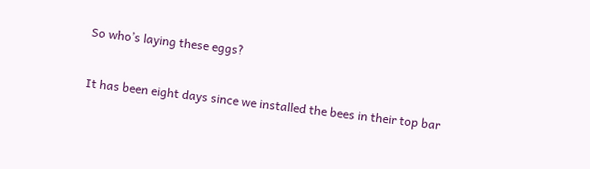So who’s laying these eggs?

It has been eight days since we installed the bees in their top bar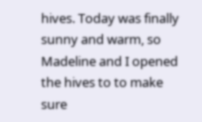hives. Today was finally sunny and warm, so Madeline and I opened the hives to to make sure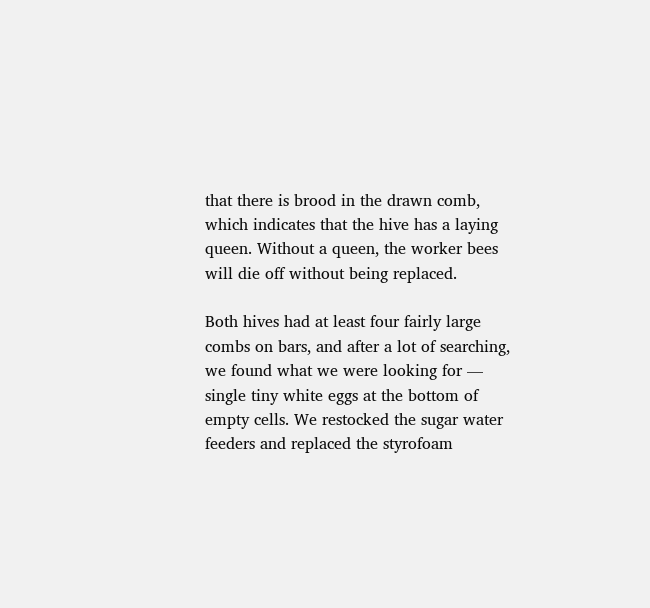that there is brood in the drawn comb, which indicates that the hive has a laying queen. Without a queen, the worker bees will die off without being replaced.

Both hives had at least four fairly large combs on bars, and after a lot of searching, we found what we were looking for — single tiny white eggs at the bottom of empty cells. We restocked the sugar water feeders and replaced the styrofoam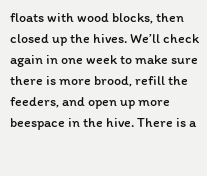floats with wood blocks, then closed up the hives. We’ll check again in one week to make sure there is more brood, refill the feeders, and open up more beespace in the hive. There is a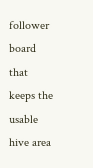follower board that keeps the usable hive area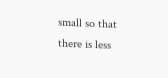small so that there is less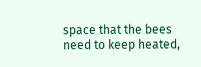space that the bees need to keep heated,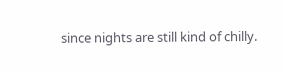since nights are still kind of chilly.